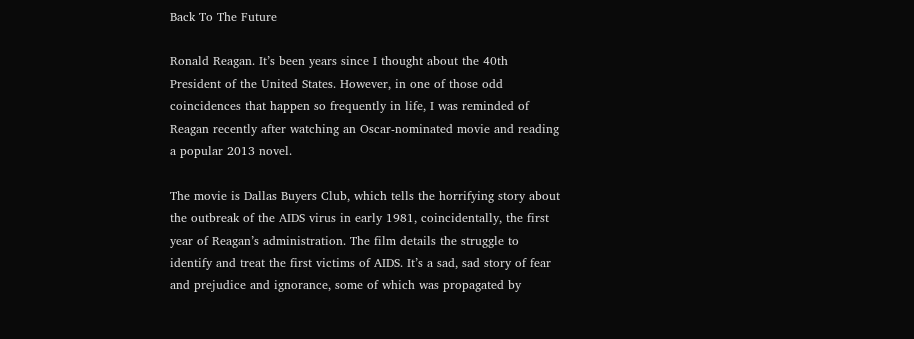Back To The Future

Ronald Reagan. It’s been years since I thought about the 40th President of the United States. However, in one of those odd coincidences that happen so frequently in life, I was reminded of Reagan recently after watching an Oscar-nominated movie and reading a popular 2013 novel.

The movie is Dallas Buyers Club, which tells the horrifying story about the outbreak of the AIDS virus in early 1981, coincidentally, the first year of Reagan’s administration. The film details the struggle to identify and treat the first victims of AIDS. It’s a sad, sad story of fear and prejudice and ignorance, some of which was propagated by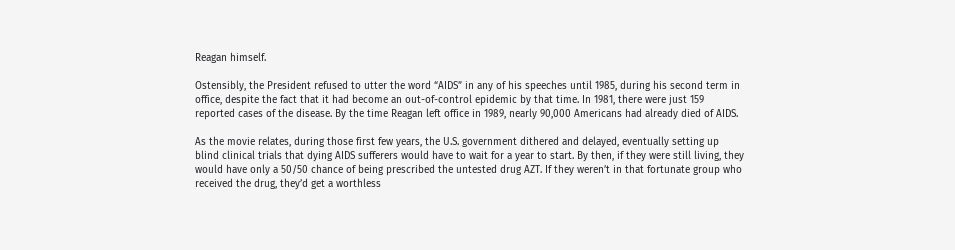Reagan himself.

Ostensibly, the President refused to utter the word “AIDS” in any of his speeches until 1985, during his second term in office, despite the fact that it had become an out-of-control epidemic by that time. In 1981, there were just 159 reported cases of the disease. By the time Reagan left office in 1989, nearly 90,000 Americans had already died of AIDS.

As the movie relates, during those first few years, the U.S. government dithered and delayed, eventually setting up blind clinical trials that dying AIDS sufferers would have to wait for a year to start. By then, if they were still living, they would have only a 50/50 chance of being prescribed the untested drug AZT. If they weren’t in that fortunate group who received the drug, they’d get a worthless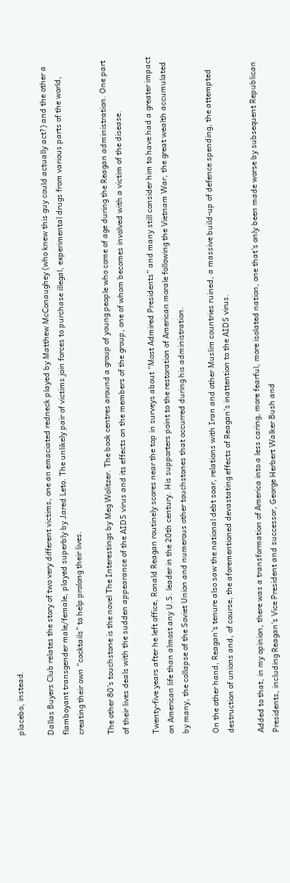placebo, instead.

Dallas Buyers Club relates the story of two very different victims, one an emaciated redneck played by Matthew McConaughey (who knew this guy could actually act?) and the other a flamboyant transgender male/female, played superbly by Jared Leto. The unlikely pair of victims join forces to purchase illegal, experimental drugs from various parts of the world, creating their own “cocktails” to help prolong their lives.

The other 80’s touchstone is the novel The Interestings by Meg Wolitzer. The book centres around a group of young people who come of age during the Reagan administration. One part of their lives deals with the sudden appearance of the AIDS virus and its effects on the members of the group, one of whom becomes involved with a victim of the disease.

Twenty-five years after he left office, Ronald Reagan routinely scores near the top in surveys about “Most Admired Presidents” and many still consider him to have had a greater impact on American life than almost any U.S. leader in the 20th century. His supporters point to the restoration of American morale following the Vietnam War, the great wealth accumulated by many, the collapse of the Soviet Union and numerous other touchstones that occurred during his administration.

On the other hand, Reagan’s tenure also saw the national debt soar, relations with Iran and other Muslim countries ruined, a massive build-up of defence spending, the attempted destruction of unions and, of course, the aforementioned devastating effects of Reagan’s inattention to the AIDS virus.

Added to that, in my opinion, there was a transformation of America into a less caring, more fearful, more isolated nation, one that’s only been made worse by subsequent Republican Presidents, including Reagan’s Vice President and successor, George Herbert Walker Bush and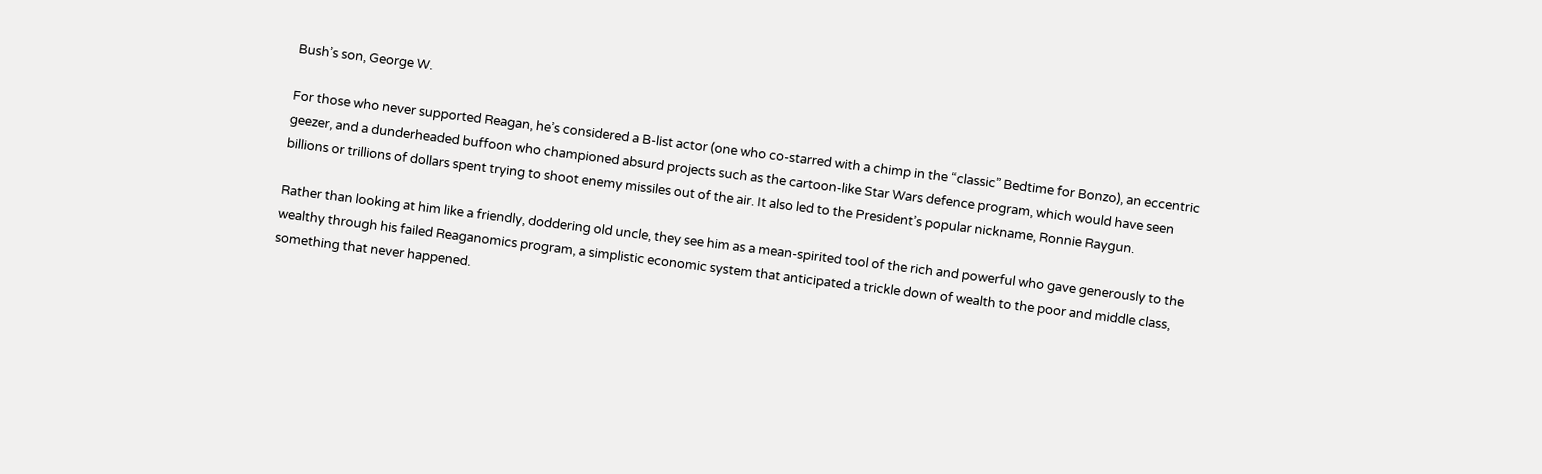Bush’s son, George W.

For those who never supported Reagan, he’s considered a B-list actor (one who co-starred with a chimp in the “classic” Bedtime for Bonzo), an eccentric geezer, and a dunderheaded buffoon who championed absurd projects such as the cartoon-like Star Wars defence program, which would have seen billions or trillions of dollars spent trying to shoot enemy missiles out of the air. It also led to the President’s popular nickname, Ronnie Raygun.

Rather than looking at him like a friendly, doddering old uncle, they see him as a mean-spirited tool of the rich and powerful who gave generously to the wealthy through his failed Reaganomics program, a simplistic economic system that anticipated a trickle down of wealth to the poor and middle class, something that never happened.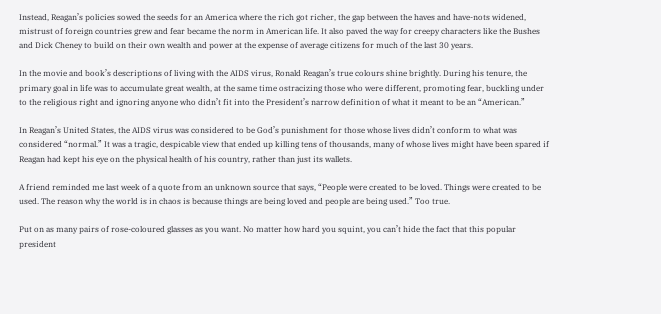Instead, Reagan’s policies sowed the seeds for an America where the rich got richer, the gap between the haves and have-nots widened, mistrust of foreign countries grew and fear became the norm in American life. It also paved the way for creepy characters like the Bushes and Dick Cheney to build on their own wealth and power at the expense of average citizens for much of the last 30 years.

In the movie and book’s descriptions of living with the AIDS virus, Ronald Reagan’s true colours shine brightly. During his tenure, the primary goal in life was to accumulate great wealth, at the same time ostracizing those who were different, promoting fear, buckling under to the religious right and ignoring anyone who didn’t fit into the President’s narrow definition of what it meant to be an “American.”

In Reagan’s United States, the AIDS virus was considered to be God’s punishment for those whose lives didn’t conform to what was considered “normal.” It was a tragic, despicable view that ended up killing tens of thousands, many of whose lives might have been spared if Reagan had kept his eye on the physical health of his country, rather than just its wallets.

A friend reminded me last week of a quote from an unknown source that says, “People were created to be loved. Things were created to be used. The reason why the world is in chaos is because things are being loved and people are being used.” Too true.

Put on as many pairs of rose-coloured glasses as you want. No matter how hard you squint, you can’t hide the fact that this popular president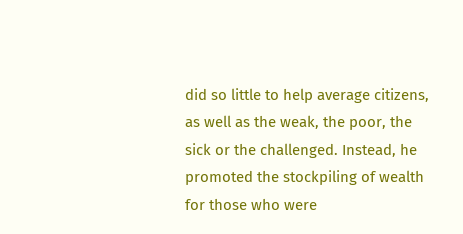did so little to help average citizens, as well as the weak, the poor, the sick or the challenged. Instead, he promoted the stockpiling of wealth for those who were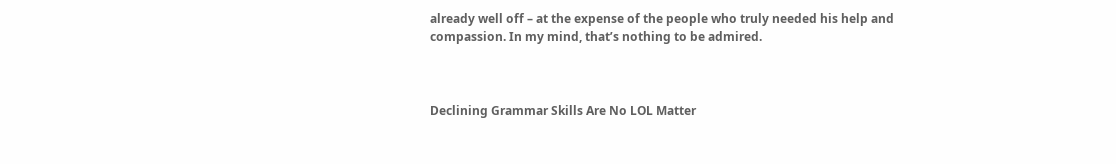already well off – at the expense of the people who truly needed his help and compassion. In my mind, that’s nothing to be admired.



Declining Grammar Skills Are No LOL Matter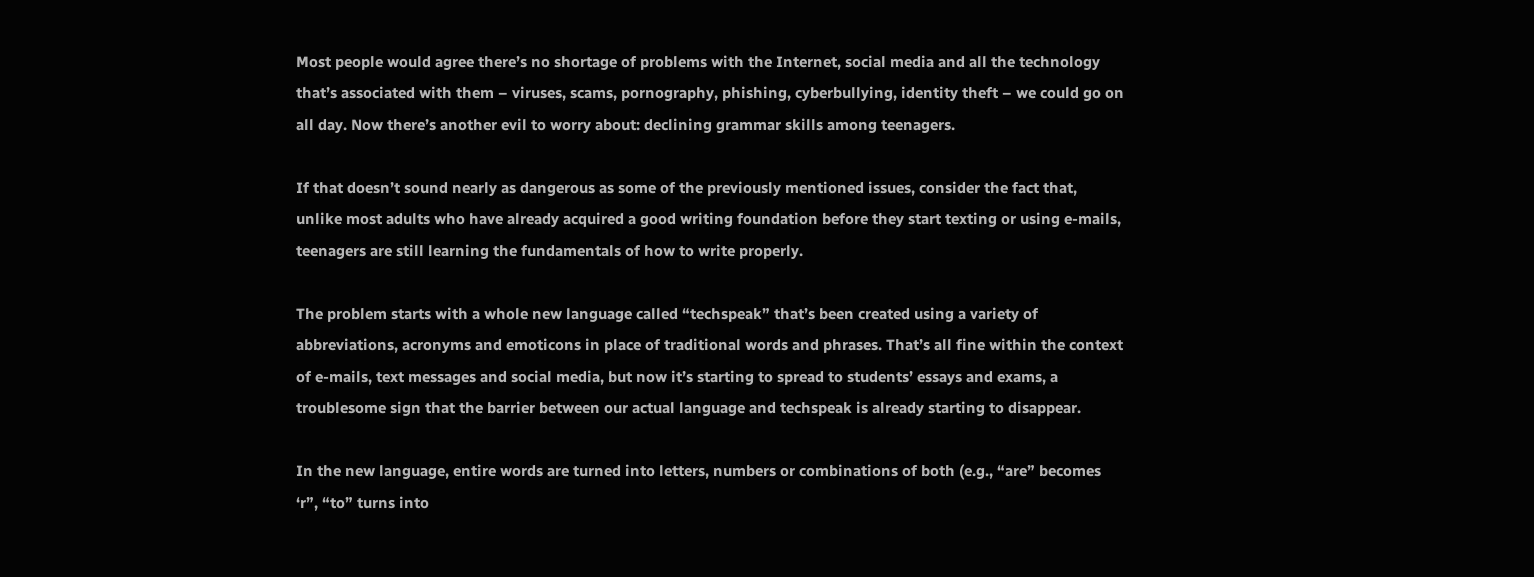Most people would agree there’s no shortage of problems with the Internet, social media and all the technology that’s associated with them – viruses, scams, pornography, phishing, cyberbullying, identity theft – we could go on all day. Now there’s another evil to worry about: declining grammar skills among teenagers.

If that doesn’t sound nearly as dangerous as some of the previously mentioned issues, consider the fact that, unlike most adults who have already acquired a good writing foundation before they start texting or using e-mails, teenagers are still learning the fundamentals of how to write properly.

The problem starts with a whole new language called “techspeak” that’s been created using a variety of abbreviations, acronyms and emoticons in place of traditional words and phrases. That’s all fine within the context of e-mails, text messages and social media, but now it’s starting to spread to students’ essays and exams, a troublesome sign that the barrier between our actual language and techspeak is already starting to disappear.

In the new language, entire words are turned into letters, numbers or combinations of both (e.g., “are” becomes ‘r”, “to” turns into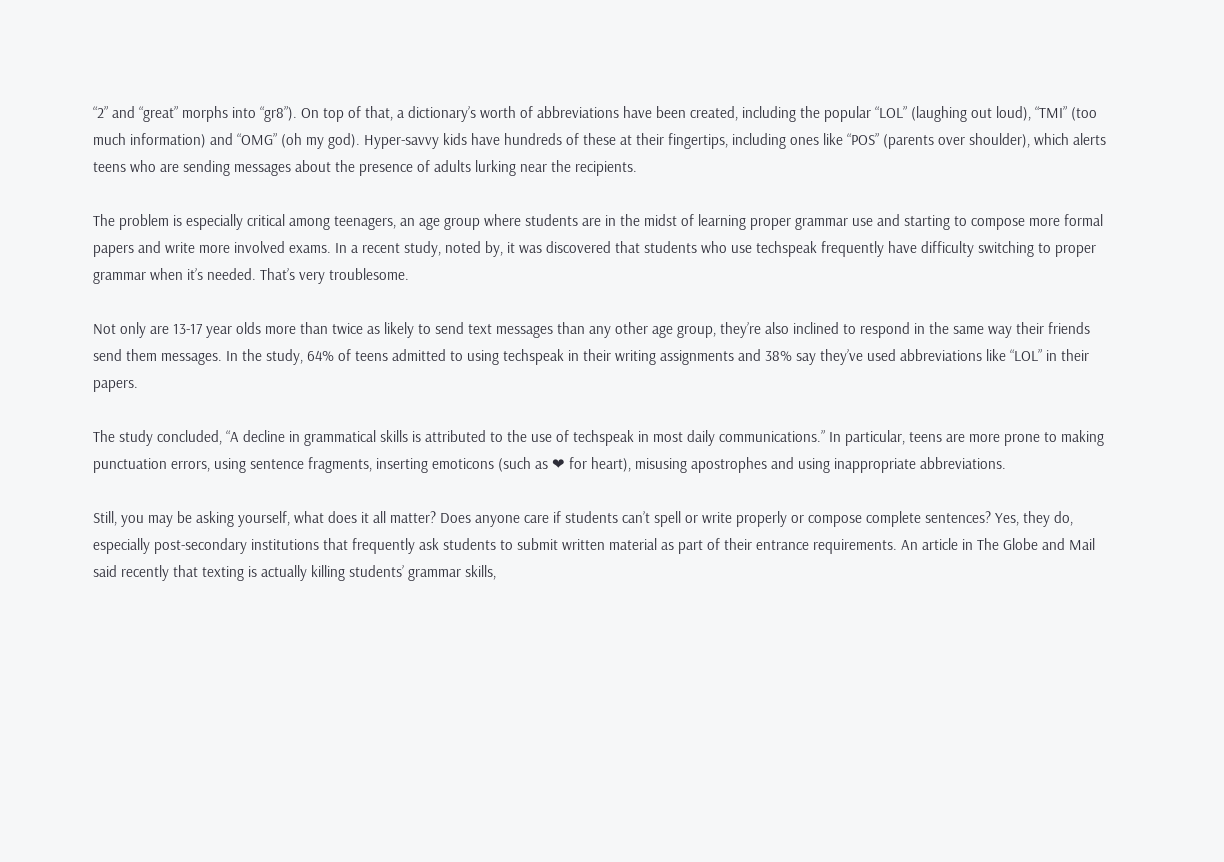“2” and “great” morphs into “gr8”). On top of that, a dictionary’s worth of abbreviations have been created, including the popular “LOL” (laughing out loud), “TMI” (too much information) and “OMG” (oh my god). Hyper-savvy kids have hundreds of these at their fingertips, including ones like “POS” (parents over shoulder), which alerts teens who are sending messages about the presence of adults lurking near the recipients.

The problem is especially critical among teenagers, an age group where students are in the midst of learning proper grammar use and starting to compose more formal papers and write more involved exams. In a recent study, noted by, it was discovered that students who use techspeak frequently have difficulty switching to proper grammar when it’s needed. That’s very troublesome.

Not only are 13-17 year olds more than twice as likely to send text messages than any other age group, they’re also inclined to respond in the same way their friends send them messages. In the study, 64% of teens admitted to using techspeak in their writing assignments and 38% say they’ve used abbreviations like “LOL” in their papers.

The study concluded, “A decline in grammatical skills is attributed to the use of techspeak in most daily communications.” In particular, teens are more prone to making punctuation errors, using sentence fragments, inserting emoticons (such as ❤ for heart), misusing apostrophes and using inappropriate abbreviations.

Still, you may be asking yourself, what does it all matter? Does anyone care if students can’t spell or write properly or compose complete sentences? Yes, they do, especially post-secondary institutions that frequently ask students to submit written material as part of their entrance requirements. An article in The Globe and Mail said recently that texting is actually killing students’ grammar skills,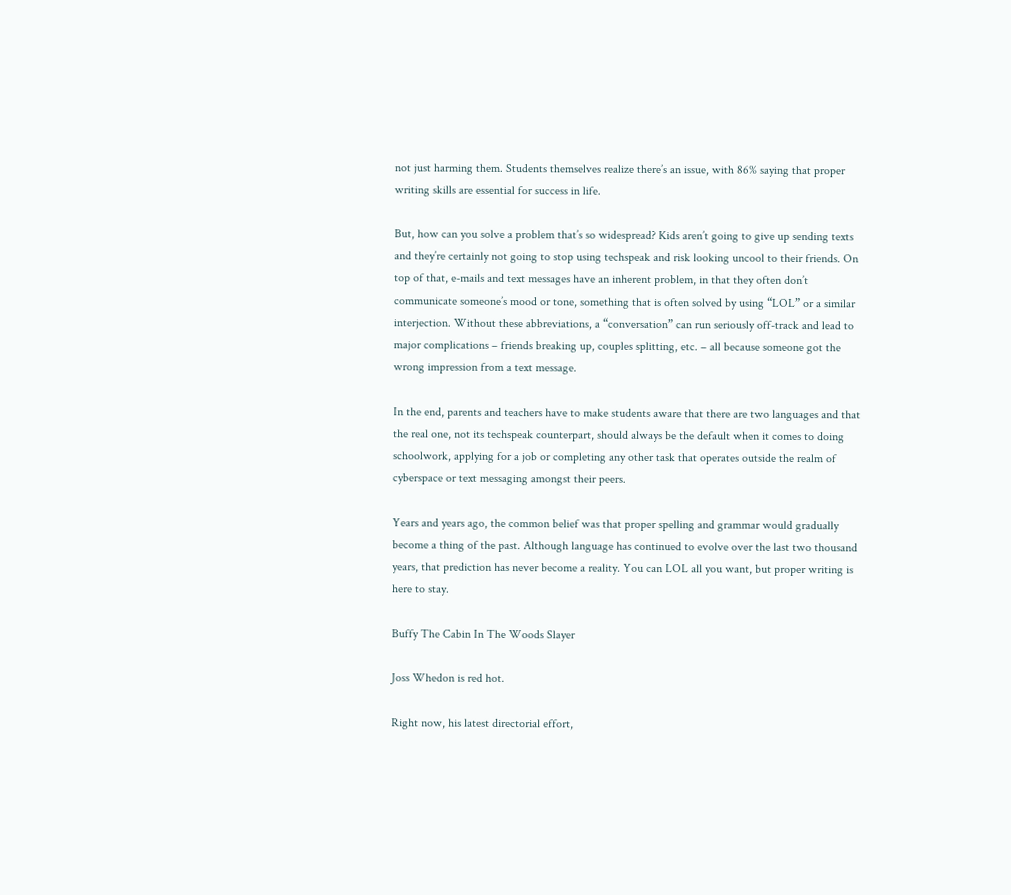not just harming them. Students themselves realize there’s an issue, with 86% saying that proper writing skills are essential for success in life.

But, how can you solve a problem that’s so widespread? Kids aren’t going to give up sending texts and they’re certainly not going to stop using techspeak and risk looking uncool to their friends. On top of that, e-mails and text messages have an inherent problem, in that they often don’t communicate someone’s mood or tone, something that is often solved by using “LOL” or a similar interjection. Without these abbreviations, a “conversation” can run seriously off-track and lead to major complications – friends breaking up, couples splitting, etc. – all because someone got the wrong impression from a text message.

In the end, parents and teachers have to make students aware that there are two languages and that the real one, not its techspeak counterpart, should always be the default when it comes to doing schoolwork, applying for a job or completing any other task that operates outside the realm of cyberspace or text messaging amongst their peers.

Years and years ago, the common belief was that proper spelling and grammar would gradually become a thing of the past. Although language has continued to evolve over the last two thousand years, that prediction has never become a reality. You can LOL all you want, but proper writing is here to stay.

Buffy The Cabin In The Woods Slayer

Joss Whedon is red hot.

Right now, his latest directorial effort,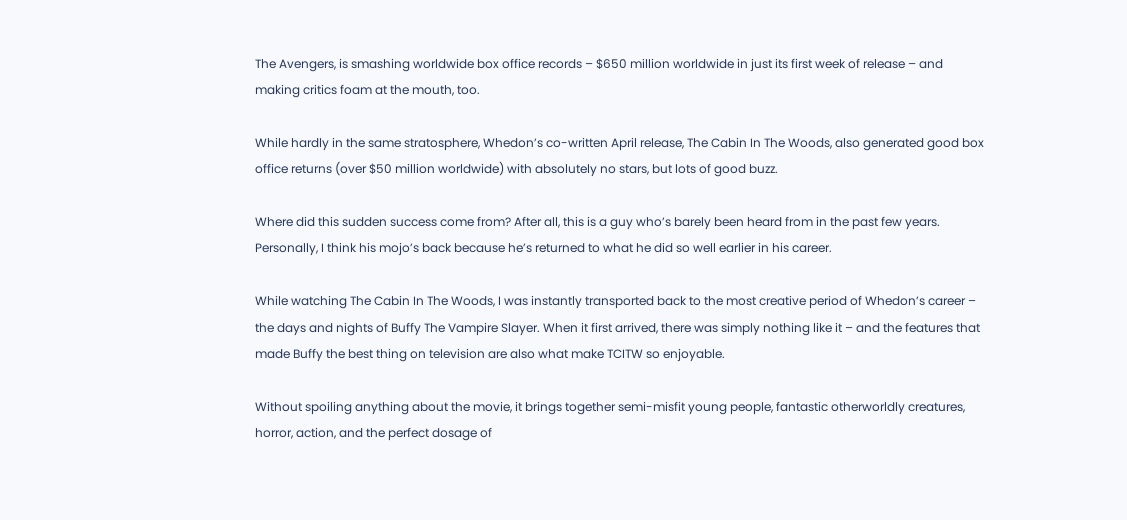The Avengers, is smashing worldwide box office records – $650 million worldwide in just its first week of release – and making critics foam at the mouth, too.

While hardly in the same stratosphere, Whedon’s co-written April release, The Cabin In The Woods, also generated good box office returns (over $50 million worldwide) with absolutely no stars, but lots of good buzz.

Where did this sudden success come from? After all, this is a guy who’s barely been heard from in the past few years. Personally, I think his mojo’s back because he’s returned to what he did so well earlier in his career.

While watching The Cabin In The Woods, I was instantly transported back to the most creative period of Whedon’s career – the days and nights of Buffy The Vampire Slayer. When it first arrived, there was simply nothing like it – and the features that made Buffy the best thing on television are also what make TCITW so enjoyable.

Without spoiling anything about the movie, it brings together semi-misfit young people, fantastic otherworldly creatures, horror, action, and the perfect dosage of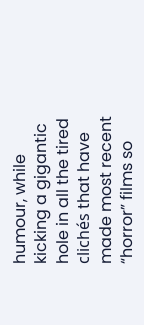humour, while kicking a gigantic hole in all the tired clichés that have made most recent “horror” films so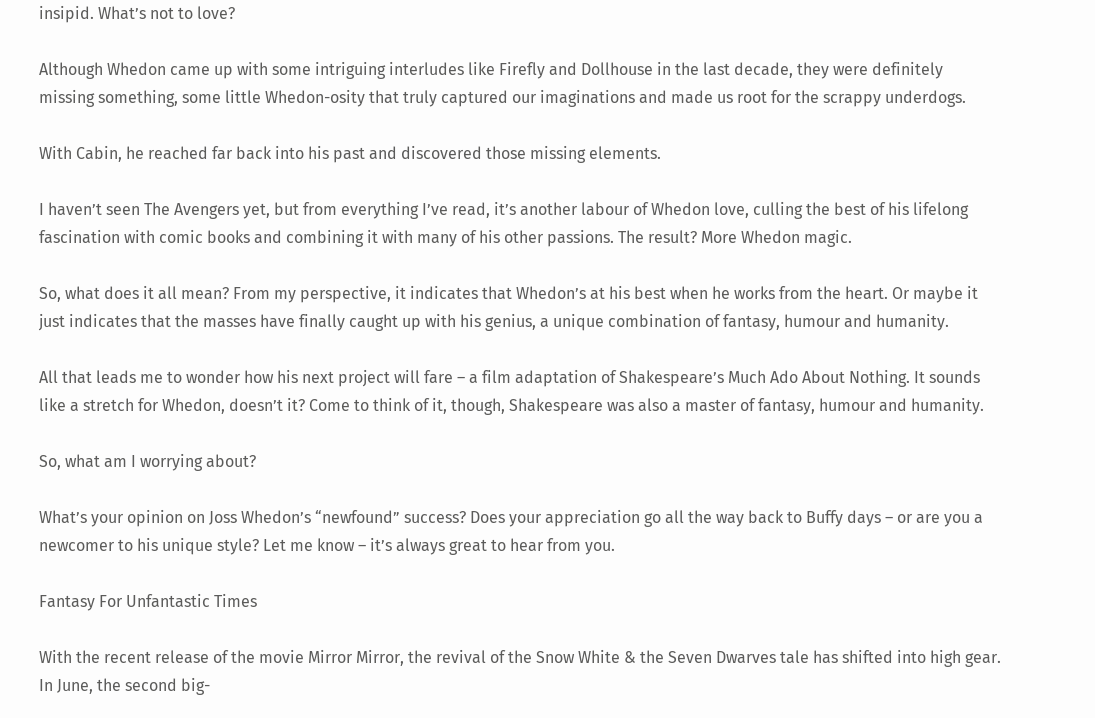insipid. What’s not to love?

Although Whedon came up with some intriguing interludes like Firefly and Dollhouse in the last decade, they were definitely missing something, some little Whedon-osity that truly captured our imaginations and made us root for the scrappy underdogs.

With Cabin, he reached far back into his past and discovered those missing elements.

I haven’t seen The Avengers yet, but from everything I’ve read, it’s another labour of Whedon love, culling the best of his lifelong fascination with comic books and combining it with many of his other passions. The result? More Whedon magic.

So, what does it all mean? From my perspective, it indicates that Whedon’s at his best when he works from the heart. Or maybe it just indicates that the masses have finally caught up with his genius, a unique combination of fantasy, humour and humanity.

All that leads me to wonder how his next project will fare – a film adaptation of Shakespeare’s Much Ado About Nothing. It sounds like a stretch for Whedon, doesn’t it? Come to think of it, though, Shakespeare was also a master of fantasy, humour and humanity.

So, what am I worrying about?

What’s your opinion on Joss Whedon’s “newfound” success? Does your appreciation go all the way back to Buffy days – or are you a newcomer to his unique style? Let me know – it’s always great to hear from you.

Fantasy For Unfantastic Times

With the recent release of the movie Mirror Mirror, the revival of the Snow White & the Seven Dwarves tale has shifted into high gear. In June, the second big-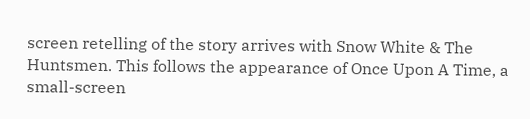screen retelling of the story arrives with Snow White & The Huntsmen. This follows the appearance of Once Upon A Time, a small-screen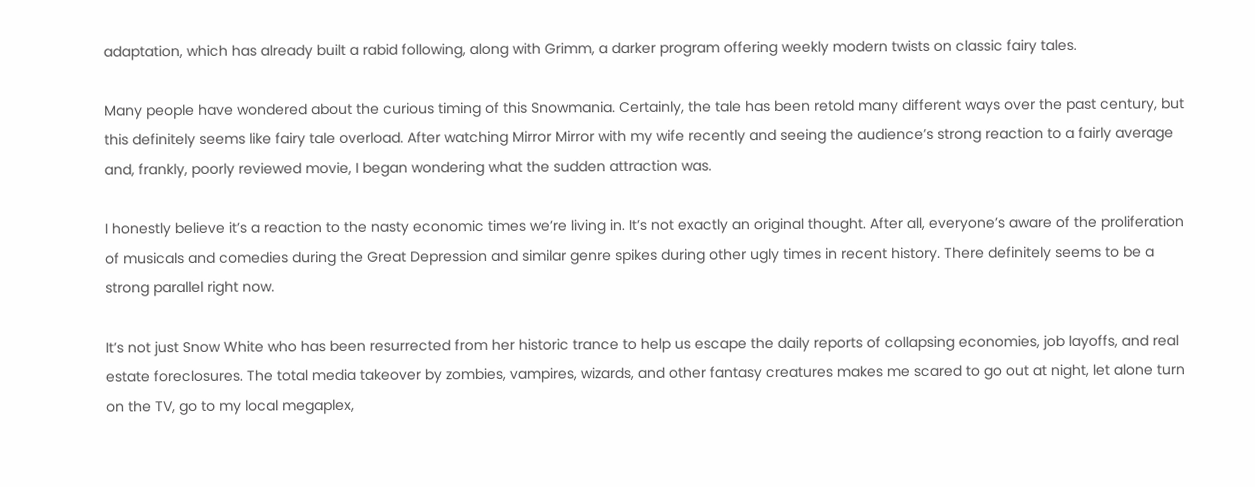adaptation, which has already built a rabid following, along with Grimm, a darker program offering weekly modern twists on classic fairy tales.

Many people have wondered about the curious timing of this Snowmania. Certainly, the tale has been retold many different ways over the past century, but this definitely seems like fairy tale overload. After watching Mirror Mirror with my wife recently and seeing the audience’s strong reaction to a fairly average and, frankly, poorly reviewed movie, I began wondering what the sudden attraction was.

I honestly believe it’s a reaction to the nasty economic times we’re living in. It’s not exactly an original thought. After all, everyone’s aware of the proliferation of musicals and comedies during the Great Depression and similar genre spikes during other ugly times in recent history. There definitely seems to be a strong parallel right now.

It’s not just Snow White who has been resurrected from her historic trance to help us escape the daily reports of collapsing economies, job layoffs, and real estate foreclosures. The total media takeover by zombies, vampires, wizards, and other fantasy creatures makes me scared to go out at night, let alone turn on the TV, go to my local megaplex,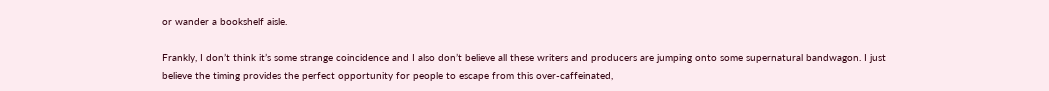or wander a bookshelf aisle.

Frankly, I don’t think it’s some strange coincidence and I also don’t believe all these writers and producers are jumping onto some supernatural bandwagon. I just believe the timing provides the perfect opportunity for people to escape from this over-caffeinated,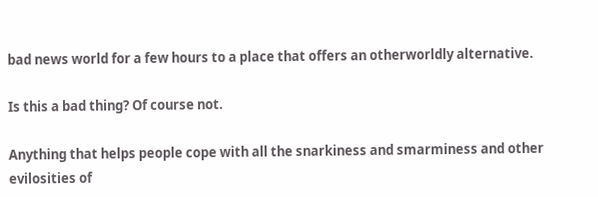bad news world for a few hours to a place that offers an otherworldly alternative.

Is this a bad thing? Of course not.

Anything that helps people cope with all the snarkiness and smarminess and other evilosities of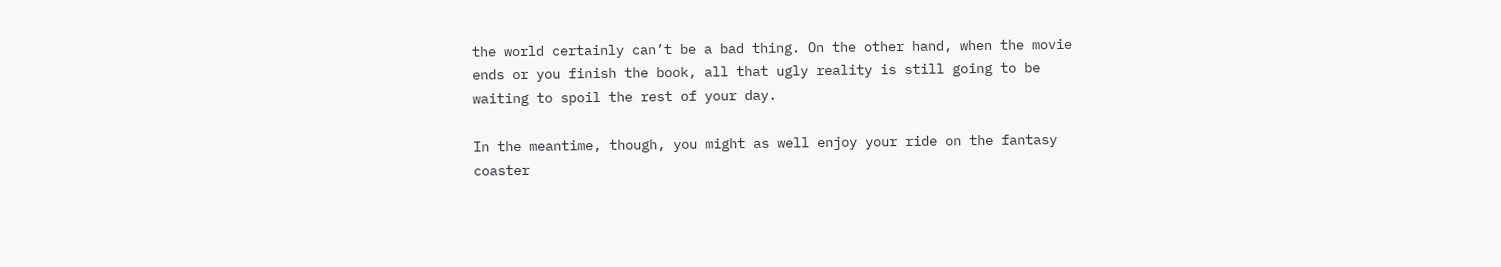the world certainly can’t be a bad thing. On the other hand, when the movie ends or you finish the book, all that ugly reality is still going to be waiting to spoil the rest of your day.

In the meantime, though, you might as well enjoy your ride on the fantasy coaster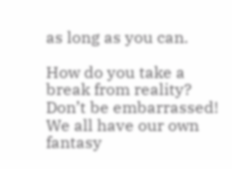as long as you can.

How do you take a break from reality? Don’t be embarrassed! We all have our own fantasy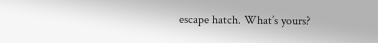escape hatch. What’s yours?